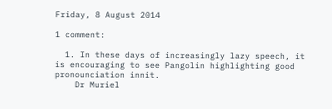Friday, 8 August 2014

1 comment:

  1. In these days of increasingly lazy speech, it is encouraging to see Pangolin highlighting good pronounciation innit.
    Dr Muriel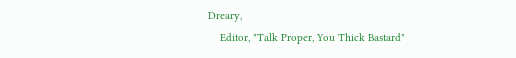Dreary,
    Editor, "Talk Proper, You Thick Bastard"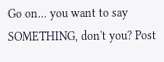Go on... you want to say SOMETHING, don't you? Post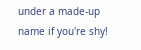under a made-up name if you're shy!